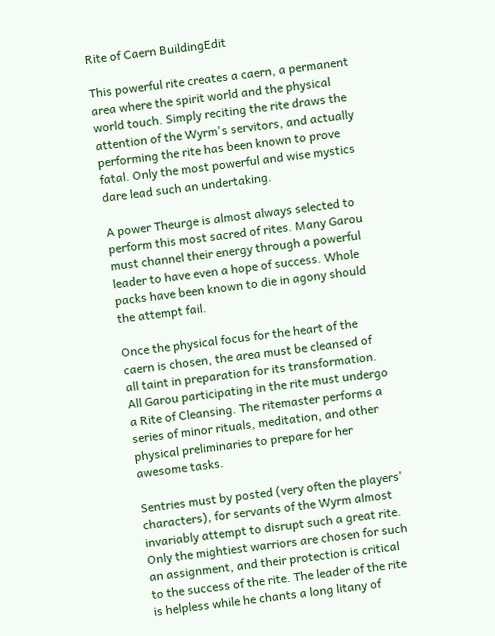Rite of Caern BuildingEdit

This powerful rite creates a caern, a permanent area where the spirit world and the physical world touch. Simply reciting the rite draws the attention of the Wyrm's servitors, and actually performing the rite has been known to prove fatal. Only the most powerful and wise mystics dare lead such an undertaking.

A power Theurge is almost always selected to perform this most sacred of rites. Many Garou must channel their energy through a powerful leader to have even a hope of success. Whole packs have been known to die in agony should the attempt fail.

Once the physical focus for the heart of the caern is chosen, the area must be cleansed of all taint in preparation for its transformation. All Garou participating in the rite must undergo a Rite of Cleansing. The ritemaster performs a series of minor rituals, meditation, and other physical preliminaries to prepare for her awesome tasks.

Sentries must by posted (very often the players' characters), for servants of the Wyrm almost invariably attempt to disrupt such a great rite. Only the mightiest warriors are chosen for such an assignment, and their protection is critical to the success of the rite. The leader of the rite is helpless while he chants a long litany of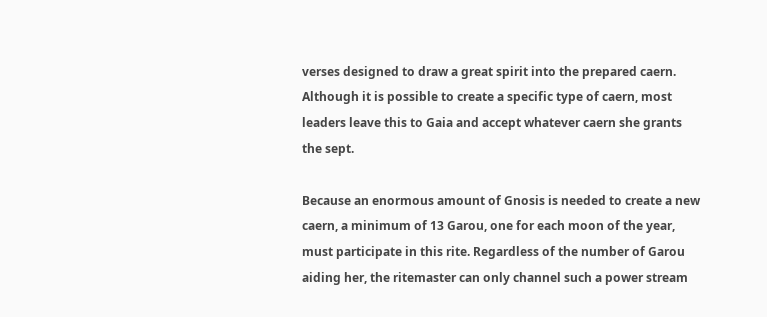verses designed to draw a great spirit into the prepared caern. Although it is possible to create a specific type of caern, most leaders leave this to Gaia and accept whatever caern she grants the sept.

Because an enormous amount of Gnosis is needed to create a new caern, a minimum of 13 Garou, one for each moon of the year, must participate in this rite. Regardless of the number of Garou aiding her, the ritemaster can only channel such a power stream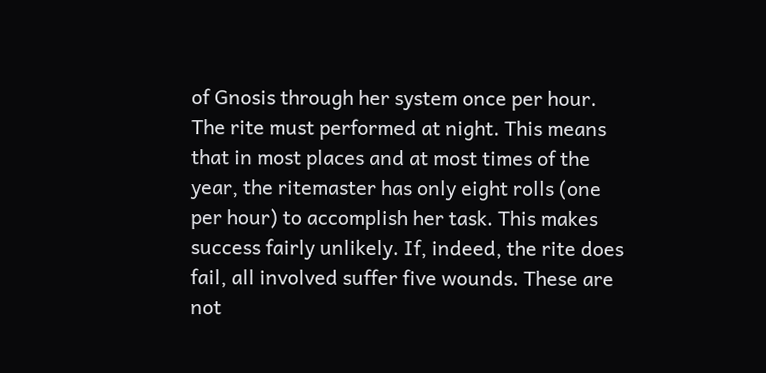of Gnosis through her system once per hour. The rite must performed at night. This means that in most places and at most times of the year, the ritemaster has only eight rolls (one per hour) to accomplish her task. This makes success fairly unlikely. If, indeed, the rite does fail, all involved suffer five wounds. These are not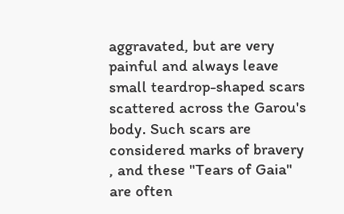aggravated, but are very painful and always leave small teardrop-shaped scars scattered across the Garou's body. Such scars are considered marks of bravery , and these "Tears of Gaia" are often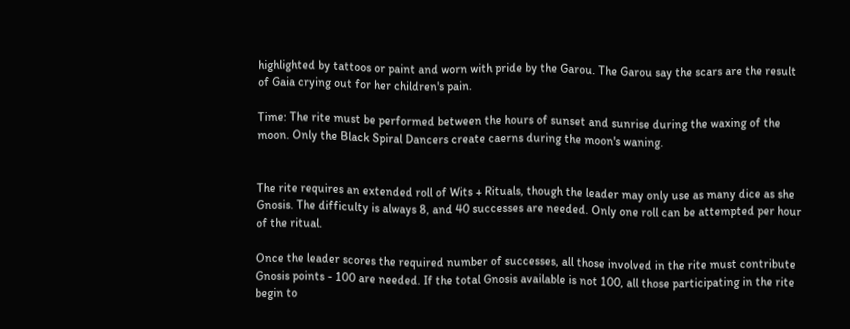highlighted by tattoos or paint and worn with pride by the Garou. The Garou say the scars are the result of Gaia crying out for her children's pain.

Time: The rite must be performed between the hours of sunset and sunrise during the waxing of the moon. Only the Black Spiral Dancers create caerns during the moon's waning.


The rite requires an extended roll of Wits + Rituals, though the leader may only use as many dice as she Gnosis. The difficulty is always 8, and 40 successes are needed. Only one roll can be attempted per hour of the ritual.

Once the leader scores the required number of successes, all those involved in the rite must contribute Gnosis points - 100 are needed. If the total Gnosis available is not 100, all those participating in the rite begin to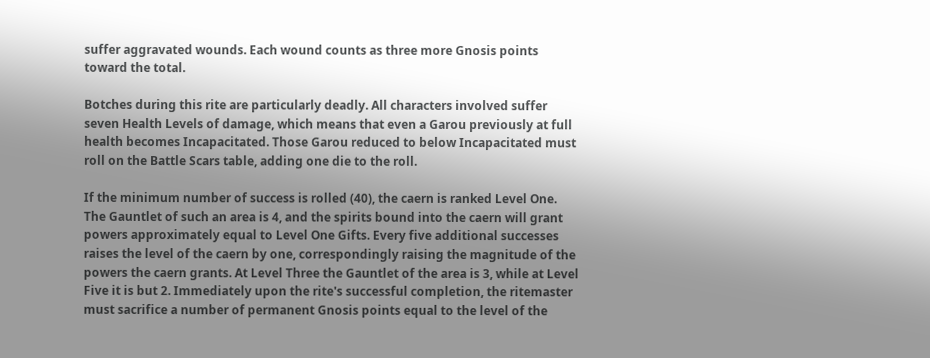suffer aggravated wounds. Each wound counts as three more Gnosis points toward the total.

Botches during this rite are particularly deadly. All characters involved suffer seven Health Levels of damage, which means that even a Garou previously at full health becomes Incapacitated. Those Garou reduced to below Incapacitated must roll on the Battle Scars table, adding one die to the roll.

If the minimum number of success is rolled (40), the caern is ranked Level One. The Gauntlet of such an area is 4, and the spirits bound into the caern will grant powers approximately equal to Level One Gifts. Every five additional successes raises the level of the caern by one, correspondingly raising the magnitude of the powers the caern grants. At Level Three the Gauntlet of the area is 3, while at Level Five it is but 2. Immediately upon the rite's successful completion, the ritemaster must sacrifice a number of permanent Gnosis points equal to the level of the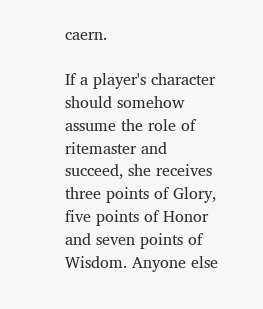caern.

If a player's character should somehow assume the role of ritemaster and succeed, she receives three points of Glory, five points of Honor and seven points of Wisdom. Anyone else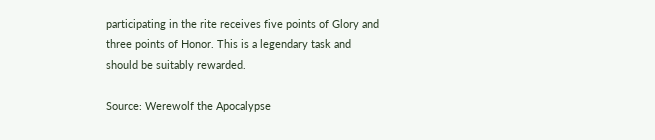participating in the rite receives five points of Glory and three points of Honor. This is a legendary task and should be suitably rewarded.

Source: Werewolf the Apocalypse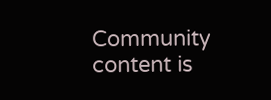Community content is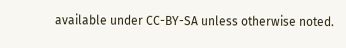available under CC-BY-SA unless otherwise noted.